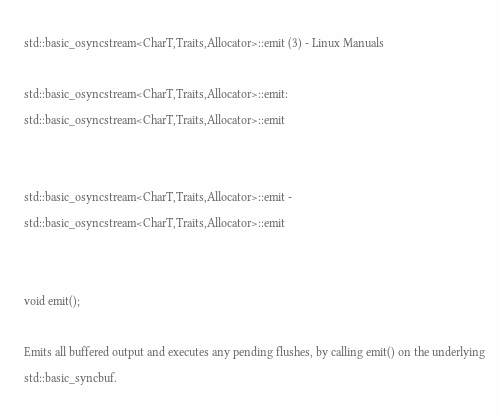std::basic_osyncstream<CharT,Traits,Allocator>::emit (3) - Linux Manuals

std::basic_osyncstream<CharT,Traits,Allocator>::emit: std::basic_osyncstream<CharT,Traits,Allocator>::emit


std::basic_osyncstream<CharT,Traits,Allocator>::emit - std::basic_osyncstream<CharT,Traits,Allocator>::emit


void emit();

Emits all buffered output and executes any pending flushes, by calling emit() on the underlying std::basic_syncbuf.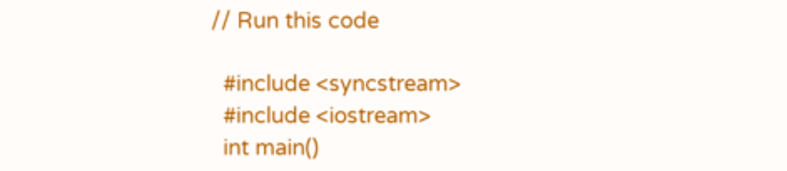// Run this code

  #include <syncstream>
  #include <iostream>
  int main()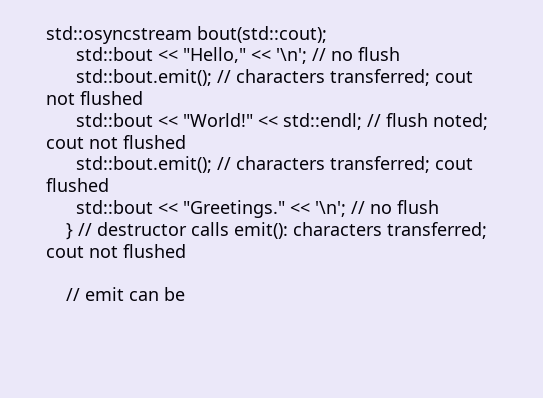std::osyncstream bout(std::cout);
      std::bout << "Hello," << '\n'; // no flush
      std::bout.emit(); // characters transferred; cout not flushed
      std::bout << "World!" << std::endl; // flush noted; cout not flushed
      std::bout.emit(); // characters transferred; cout flushed
      std::bout << "Greetings." << '\n'; // no flush
    } // destructor calls emit(): characters transferred; cout not flushed

    // emit can be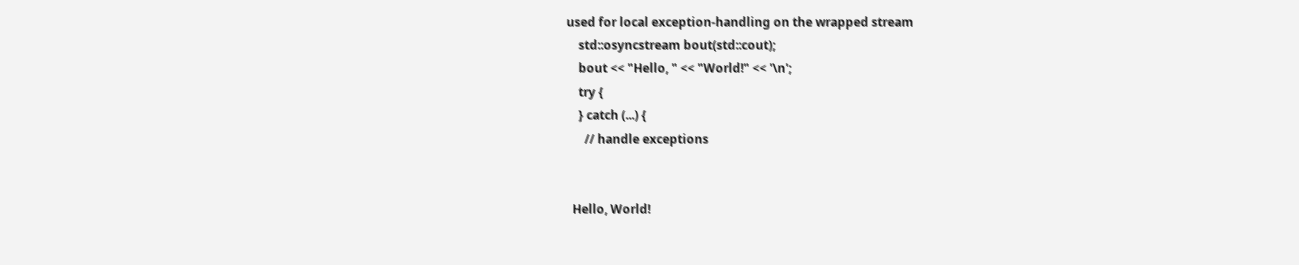used for local exception-handling on the wrapped stream
    std::osyncstream bout(std::cout);
    bout << "Hello, " << "World!" << '\n';
    try {
    } catch (...) {
      // handle exceptions


  Hello, World!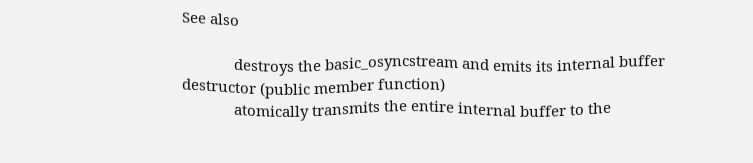See also

             destroys the basic_osyncstream and emits its internal buffer
destructor (public member function)
             atomically transmits the entire internal buffer to the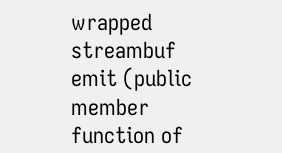wrapped streambuf
emit (public member function of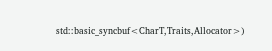std::basic_syncbuf<CharT,Traits,Allocator>)